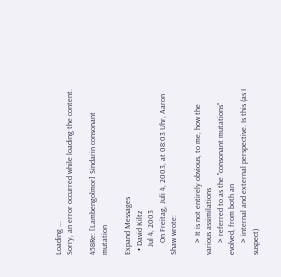Loading ...
Sorry, an error occurred while loading the content.

458Re: [Lambengolmor] Sindarin consonant mutation

Expand Messages
  • David Kiltz
    Jul 4, 2003
      On Freitag, Juli 4, 2003, at 08:03 Uhr, Aaron Shaw wrote:

      > It is not entirely obvious, to me, how the various assimilations
      > referred to as the "consonant mutations" evolved, from both an
      > internal and external perspective. Is this (as I suspect)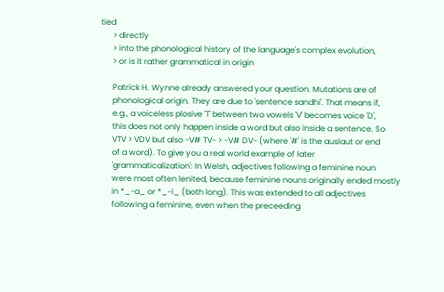tied
      > directly
      > into the phonological history of the language's complex evolution,
      > or is it rather grammatical in origin

      Patrick H. Wynne already answered your question. Mutations are of
      phonological origin. They are due to 'sentence sandhi'. That means if,
      e.g., a voiceless plosive 'T' between two vowels 'V' becomes voice 'D',
      this does not only happen inside a word but also inside a sentence. So
      VTV > VDV but also -V# TV- > -V# DV- (where '#' is the auslaut or end
      of a word). To give you a real world example of later
      'grammaticalization': In Welsh, adjectives following a feminine noun
      were most often lenited, because feminine nouns originally ended mostly
      in *_-a_ or *_-i_ (both long). This was extended to all adjectives
      following a feminine, even when the preceeding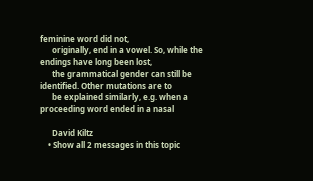feminine word did not,
      originally, end in a vowel. So, while the endings have long been lost,
      the grammatical gender can still be identified. Other mutations are to
      be explained similarly, e.g. when a proceeding word ended in a nasal

      David Kiltz
    • Show all 2 messages in this topic